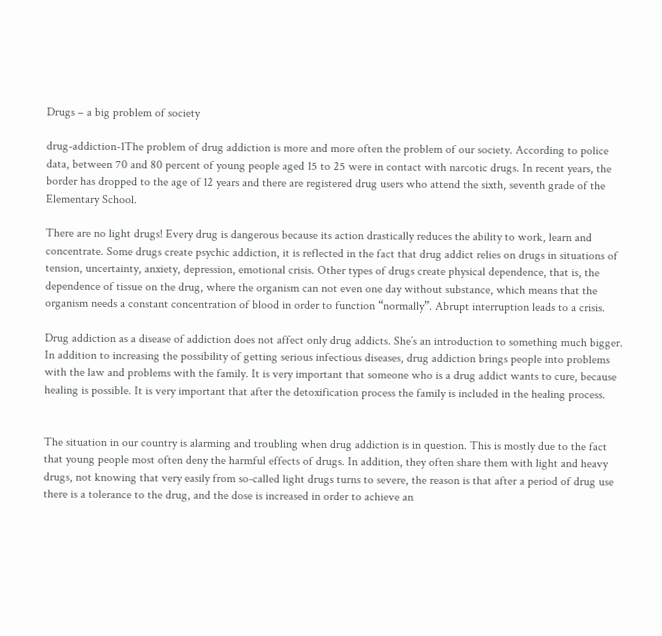Drugs – a big problem of society

drug-addiction-1The problem of drug addiction is more and more often the problem of our society. According to police data, between 70 and 80 percent of young people aged 15 to 25 were in contact with narcotic drugs. In recent years, the border has dropped to the age of 12 years and there are registered drug users who attend the sixth, seventh grade of the Elementary School.

There are no light drugs! Every drug is dangerous because its action drastically reduces the ability to work, learn and concentrate. Some drugs create psychic addiction, it is reflected in the fact that drug addict relies on drugs in situations of tension, uncertainty, anxiety, depression, emotional crisis. Other types of drugs create physical dependence, that is, the dependence of tissue on the drug, where the organism can not even one day without substance, which means that the organism needs a constant concentration of blood in order to function “normally”. Abrupt interruption leads to a crisis.

Drug addiction as a disease of addiction does not affect only drug addicts. She’s an introduction to something much bigger. In addition to increasing the possibility of getting serious infectious diseases, drug addiction brings people into problems with the law and problems with the family. It is very important that someone who is a drug addict wants to cure, because healing is possible. It is very important that after the detoxification process the family is included in the healing process.


The situation in our country is alarming and troubling when drug addiction is in question. This is mostly due to the fact that young people most often deny the harmful effects of drugs. In addition, they often share them with light and heavy drugs, not knowing that very easily from so-called light drugs turns to severe, the reason is that after a period of drug use there is a tolerance to the drug, and the dose is increased in order to achieve an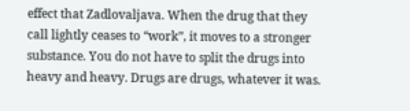effect that Zadlovaljava. When the drug that they call lightly ceases to “work”, it moves to a stronger substance. You do not have to split the drugs into heavy and heavy. Drugs are drugs, whatever it was.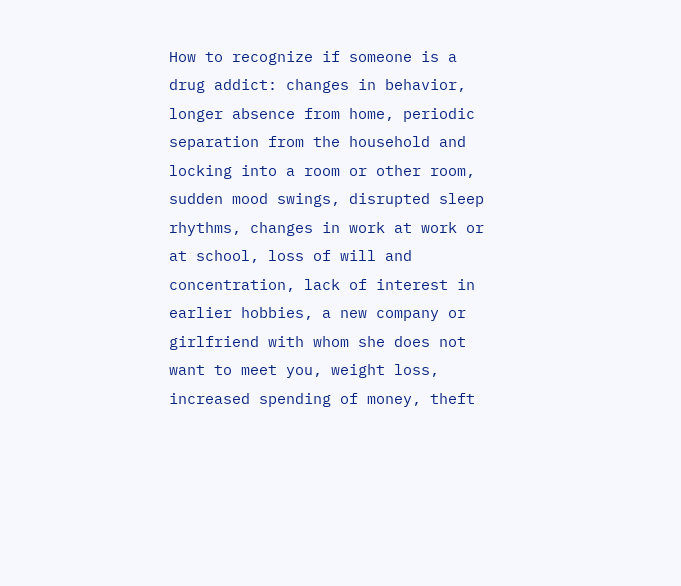How to recognize if someone is a drug addict: changes in behavior, longer absence from home, periodic separation from the household and locking into a room or other room, sudden mood swings, disrupted sleep rhythms, changes in work at work or at school, loss of will and concentration, lack of interest in earlier hobbies, a new company or girlfriend with whom she does not want to meet you, weight loss, increased spending of money, theft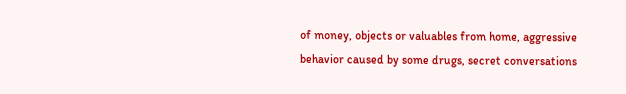of money, objects or valuables from home, aggressive behavior caused by some drugs, secret conversations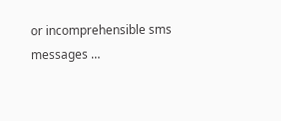or incomprehensible sms messages …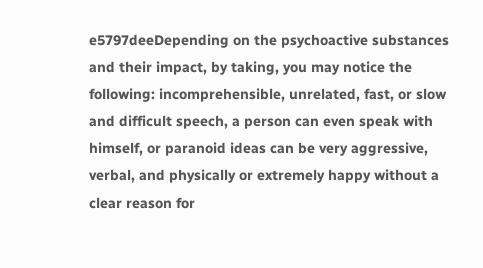e5797deeDepending on the psychoactive substances and their impact, by taking, you may notice the following: incomprehensible, unrelated, fast, or slow and difficult speech, a person can even speak with himself, or paranoid ideas can be very aggressive, verbal, and physically or extremely happy without a clear reason for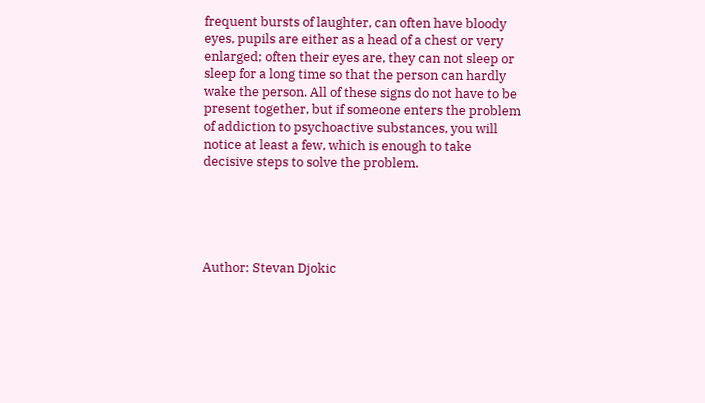frequent bursts of laughter, can often have bloody eyes, pupils are either as a head of a chest or very enlarged; often their eyes are, they can not sleep or sleep for a long time so that the person can hardly wake the person. All of these signs do not have to be present together, but if someone enters the problem of addiction to psychoactive substances, you will notice at least a few, which is enough to take decisive steps to solve the problem.





Author: Stevan Djokic